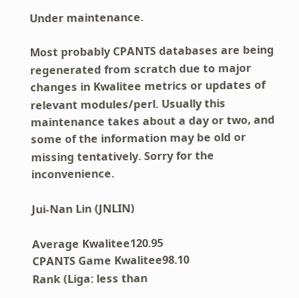Under maintenance.

Most probably CPANTS databases are being regenerated from scratch due to major changes in Kwalitee metrics or updates of relevant modules/perl. Usually this maintenance takes about a day or two, and some of the information may be old or missing tentatively. Sorry for the inconvenience.

Jui-Nan Lin (JNLIN)

Average Kwalitee120.95
CPANTS Game Kwalitee98.10
Rank (Liga: less than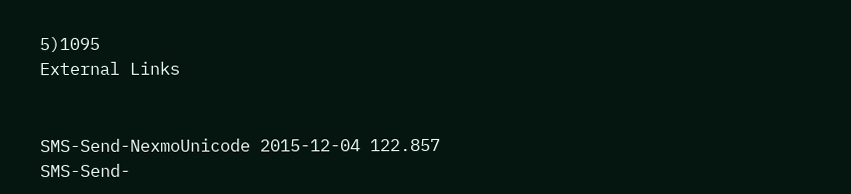5)1095
External Links


SMS-Send-NexmoUnicode 2015-12-04 122.857
SMS-Send-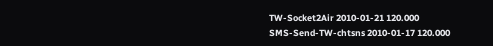TW-Socket2Air 2010-01-21 120.000
SMS-Send-TW-chtsns 2010-01-17 120.000